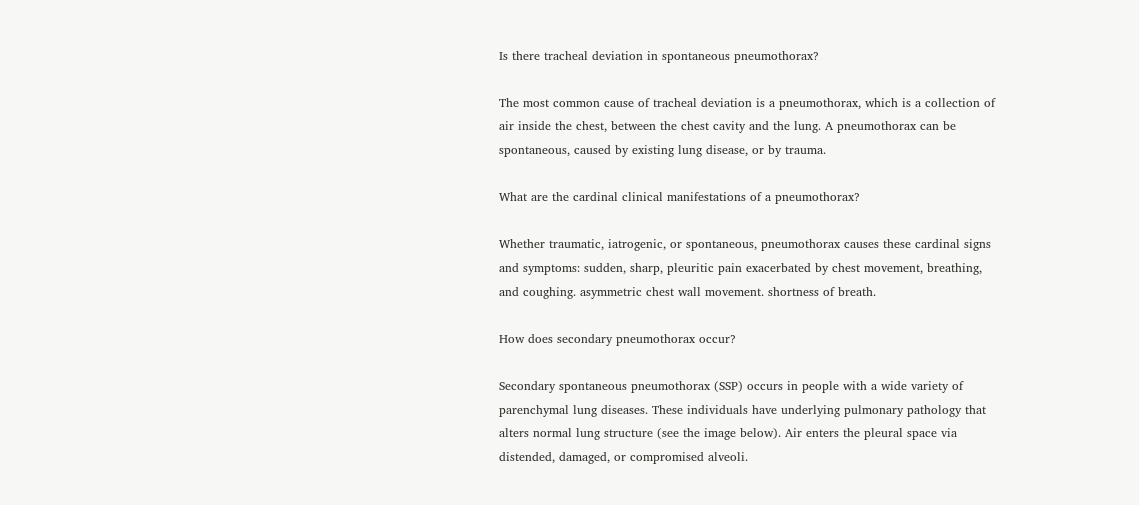Is there tracheal deviation in spontaneous pneumothorax?

The most common cause of tracheal deviation is a pneumothorax, which is a collection of air inside the chest, between the chest cavity and the lung. A pneumothorax can be spontaneous, caused by existing lung disease, or by trauma.

What are the cardinal clinical manifestations of a pneumothorax?

Whether traumatic, iatrogenic, or spontaneous, pneumothorax causes these cardinal signs and symptoms: sudden, sharp, pleuritic pain exacerbated by chest movement, breathing, and coughing. asymmetric chest wall movement. shortness of breath.

How does secondary pneumothorax occur?

Secondary spontaneous pneumothorax (SSP) occurs in people with a wide variety of parenchymal lung diseases. These individuals have underlying pulmonary pathology that alters normal lung structure (see the image below). Air enters the pleural space via distended, damaged, or compromised alveoli.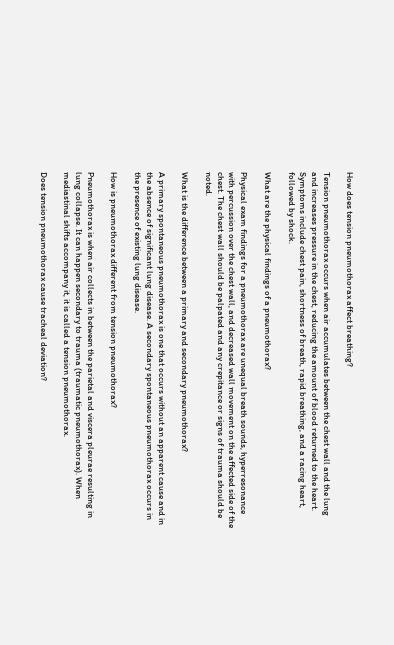How does tension pneumothorax affect breathing?

Tension pneumothorax occurs when air accumulates between the chest wall and the lung and increases pressure in the chest, reducing the amount of blood returned to the heart. Symptoms include chest pain, shortness of breath, rapid breathing, and a racing heart, followed by shock.

What are the physical findings of a pneumothorax?

Physical exam findings for a pneumothorax are unequal breath sounds, hyperresonance with percussion over the chest wall, and decreased wall movement on the affected side of the chest. The chest wall should be palpated and any crepitance or signs of trauma should be noted.

What is the difference between a primary and secondary pneumothorax?

A primary spontaneous pneumothorax is one that occurs without an apparent cause and in the absence of significant lung disease. A secondary spontaneous pneumothorax occurs in the presence of existing lung disease.

How is pneumothorax different from tension pneumothorax?

Pneumothorax is when air collects in between the parietal and viscera pleurae resulting in lung collapse. It can happen secondary to trauma (traumatic pneumothorax). When mediastinal shifts accompany it, it is called a tension pneumothorax.

Does tension pneumothorax cause tracheal deviation?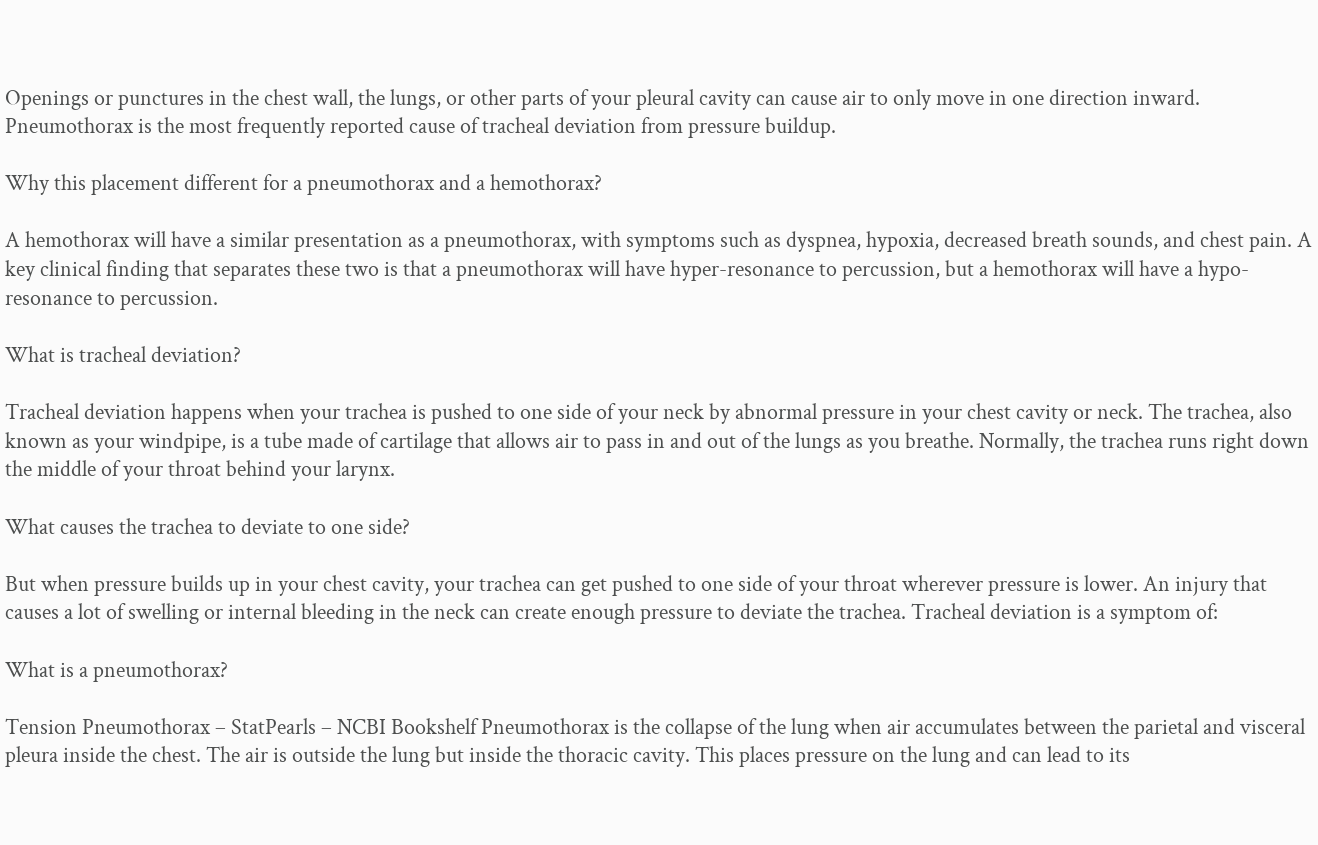Openings or punctures in the chest wall, the lungs, or other parts of your pleural cavity can cause air to only move in one direction inward. Pneumothorax is the most frequently reported cause of tracheal deviation from pressure buildup.

Why this placement different for a pneumothorax and a hemothorax?

A hemothorax will have a similar presentation as a pneumothorax, with symptoms such as dyspnea, hypoxia, decreased breath sounds, and chest pain. A key clinical finding that separates these two is that a pneumothorax will have hyper-resonance to percussion, but a hemothorax will have a hypo-resonance to percussion.

What is tracheal deviation?

Tracheal deviation happens when your trachea is pushed to one side of your neck by abnormal pressure in your chest cavity or neck. The trachea, also known as your windpipe, is a tube made of cartilage that allows air to pass in and out of the lungs as you breathe. Normally, the trachea runs right down the middle of your throat behind your larynx.

What causes the trachea to deviate to one side?

But when pressure builds up in your chest cavity, your trachea can get pushed to one side of your throat wherever pressure is lower. An injury that causes a lot of swelling or internal bleeding in the neck can create enough pressure to deviate the trachea. Tracheal deviation is a symptom of:

What is a pneumothorax?

Tension Pneumothorax – StatPearls – NCBI Bookshelf Pneumothorax is the collapse of the lung when air accumulates between the parietal and visceral pleura inside the chest. The air is outside the lung but inside the thoracic cavity. This places pressure on the lung and can lead to its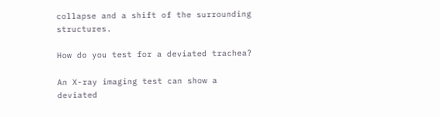collapse and a shift of the surrounding structures.

How do you test for a deviated trachea?

An X-ray imaging test can show a deviated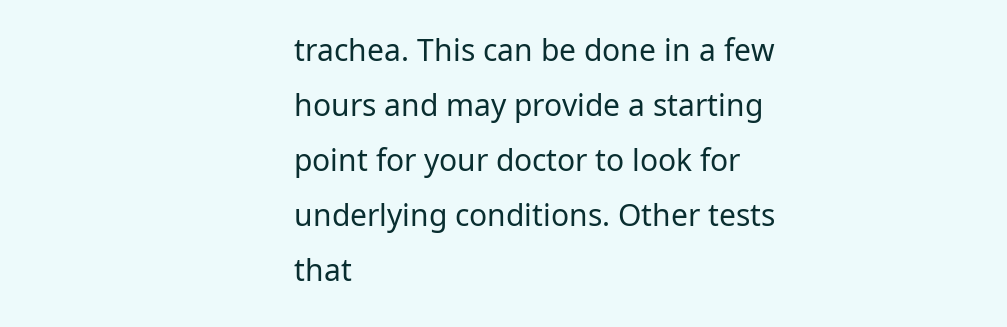trachea. This can be done in a few hours and may provide a starting point for your doctor to look for underlying conditions. Other tests that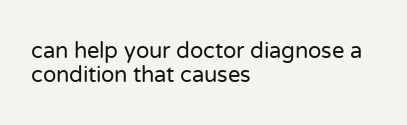can help your doctor diagnose a condition that causes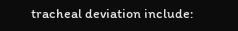tracheal deviation include: